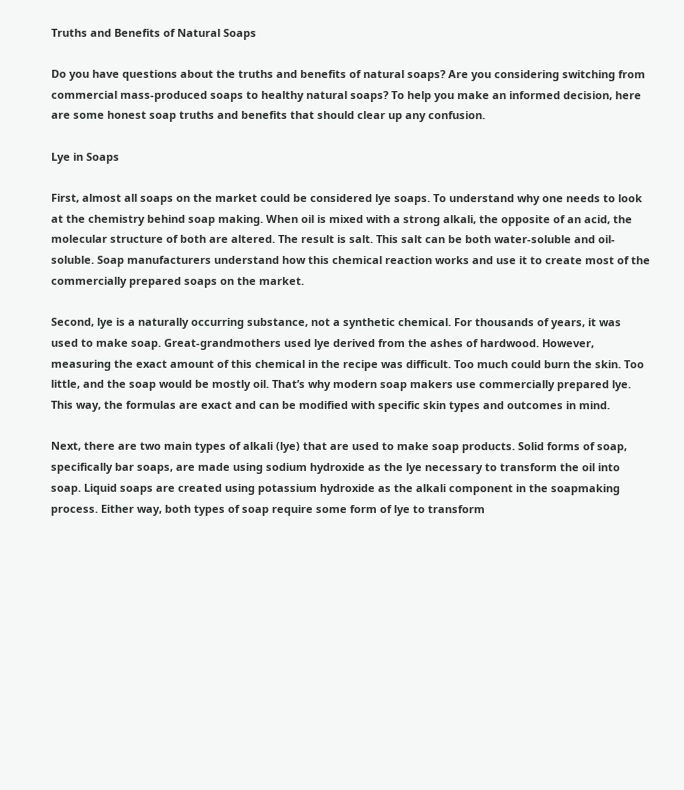Truths and Benefits of Natural Soaps

Do you have questions about the truths and benefits of natural soaps? Are you considering switching from commercial mass-produced soaps to healthy natural soaps? To help you make an informed decision, here are some honest soap truths and benefits that should clear up any confusion.

Lye in Soaps

First, almost all soaps on the market could be considered lye soaps. To understand why one needs to look at the chemistry behind soap making. When oil is mixed with a strong alkali, the opposite of an acid, the molecular structure of both are altered. The result is salt. This salt can be both water-soluble and oil-soluble. Soap manufacturers understand how this chemical reaction works and use it to create most of the commercially prepared soaps on the market.

Second, lye is a naturally occurring substance, not a synthetic chemical. For thousands of years, it was used to make soap. Great-grandmothers used lye derived from the ashes of hardwood. However, measuring the exact amount of this chemical in the recipe was difficult. Too much could burn the skin. Too little, and the soap would be mostly oil. That’s why modern soap makers use commercially prepared lye. This way, the formulas are exact and can be modified with specific skin types and outcomes in mind.

Next, there are two main types of alkali (lye) that are used to make soap products. Solid forms of soap, specifically bar soaps, are made using sodium hydroxide as the lye necessary to transform the oil into soap. Liquid soaps are created using potassium hydroxide as the alkali component in the soapmaking process. Either way, both types of soap require some form of lye to transform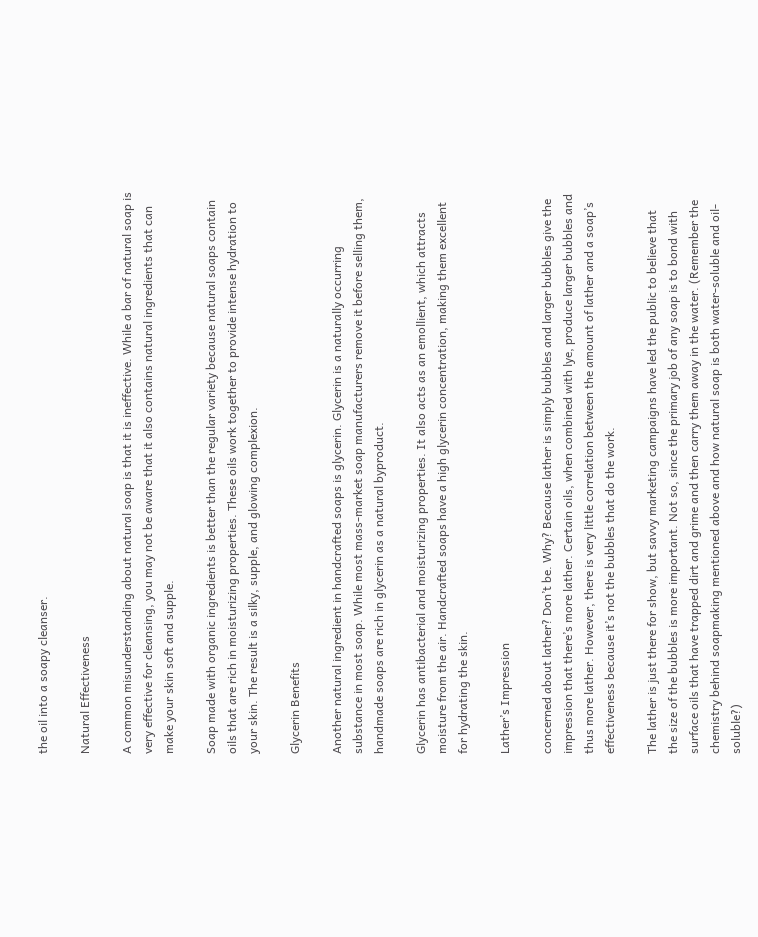the oil into a soapy cleanser.

Natural Effectiveness

A common misunderstanding about natural soap is that it is ineffective. While a bar of natural soap is very effective for cleansing, you may not be aware that it also contains natural ingredients that can make your skin soft and supple.

Soap made with organic ingredients is better than the regular variety because natural soaps contain oils that are rich in moisturizing properties. These oils work together to provide intense hydration to your skin. The result is a silky, supple, and glowing complexion.

Glycerin Benefits

Another natural ingredient in handcrafted soaps is glycerin. Glycerin is a naturally occurring substance in most soap. While most mass-market soap manufacturers remove it before selling them, handmade soaps are rich in glycerin as a natural byproduct.

Glycerin has antibacterial and moisturizing properties. It also acts as an emollient, which attracts moisture from the air. Handcrafted soaps have a high glycerin concentration, making them excellent for hydrating the skin.

Lather’s Impression

concerned about lather? Don’t be. Why? Because lather is simply bubbles and larger bubbles give the impression that there’s more lather. Certain oils, when combined with lye, produce larger bubbles and thus more lather. However, there is very little correlation between the amount of lather and a soap’s effectiveness because it’s not the bubbles that do the work.

The lather is just there for show, but savvy marketing campaigns have led the public to believe that the size of the bubbles is more important. Not so, since the primary job of any soap is to bond with surface oils that have trapped dirt and grime and then carry them away in the water. (Remember the chemistry behind soapmaking mentioned above and how natural soap is both water-soluble and oil-soluble?)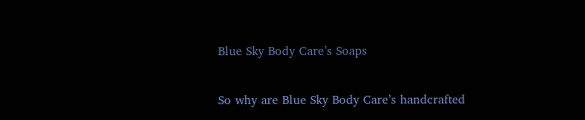Blue Sky Body Care’s Soaps

So why are Blue Sky Body Care’s handcrafted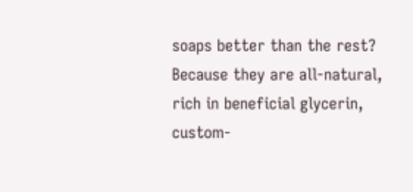soaps better than the rest? Because they are all-natural, rich in beneficial glycerin, custom-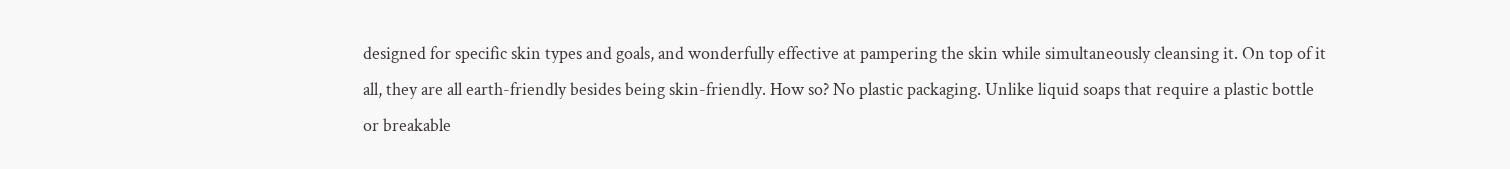designed for specific skin types and goals, and wonderfully effective at pampering the skin while simultaneously cleansing it. On top of it all, they are all earth-friendly besides being skin-friendly. How so? No plastic packaging. Unlike liquid soaps that require a plastic bottle or breakable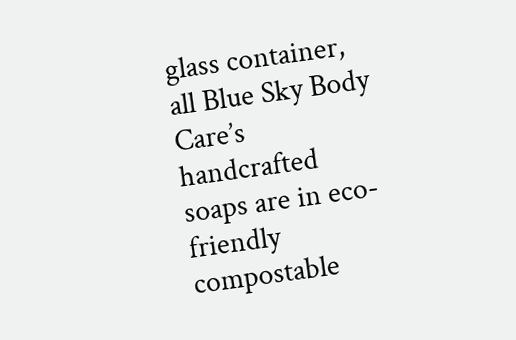glass container, all Blue Sky Body Care’s handcrafted soaps are in eco-friendly compostable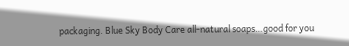packaging. Blue Sky Body Care all-natural soaps…good for you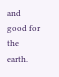and good for the earth.